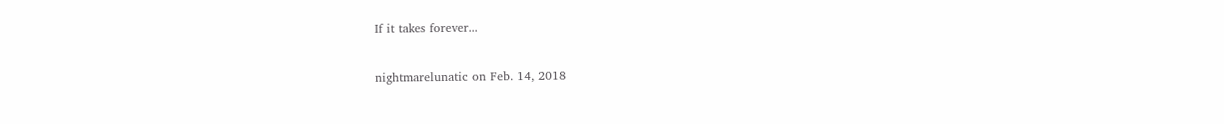If it takes forever...

nightmarelunatic on Feb. 14, 2018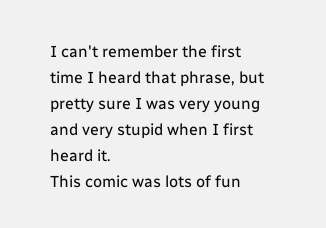I can't remember the first time I heard that phrase, but pretty sure I was very young and very stupid when I first heard it.
This comic was lots of fun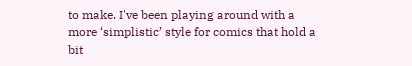to make. I've been playing around with a more ‘simplistic’ style for comics that hold a bit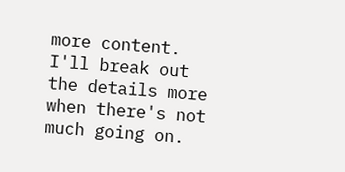more content. I'll break out the details more when there's not much going on.